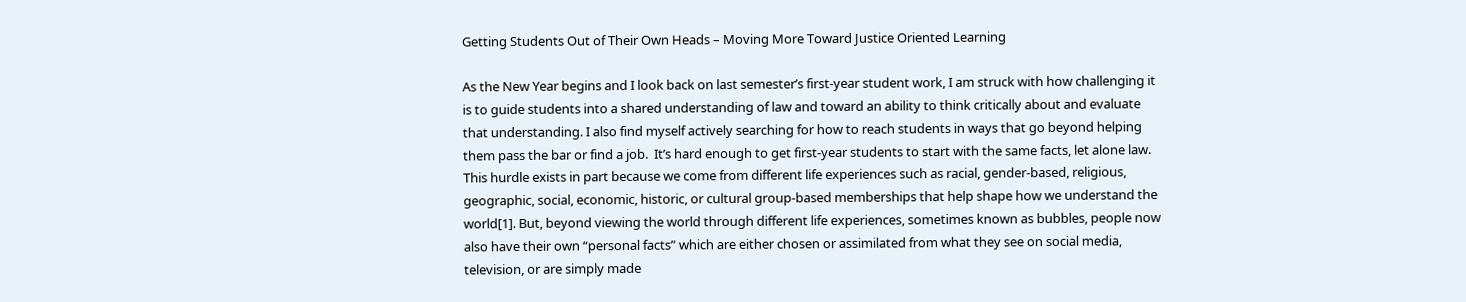Getting Students Out of Their Own Heads – Moving More Toward Justice Oriented Learning

As the New Year begins and I look back on last semester’s first-year student work, I am struck with how challenging it is to guide students into a shared understanding of law and toward an ability to think critically about and evaluate that understanding. I also find myself actively searching for how to reach students in ways that go beyond helping them pass the bar or find a job.  It’s hard enough to get first-year students to start with the same facts, let alone law.  This hurdle exists in part because we come from different life experiences such as racial, gender-based, religious, geographic, social, economic, historic, or cultural group-based memberships that help shape how we understand the world[1]. But, beyond viewing the world through different life experiences, sometimes known as bubbles, people now also have their own “personal facts” which are either chosen or assimilated from what they see on social media, television, or are simply made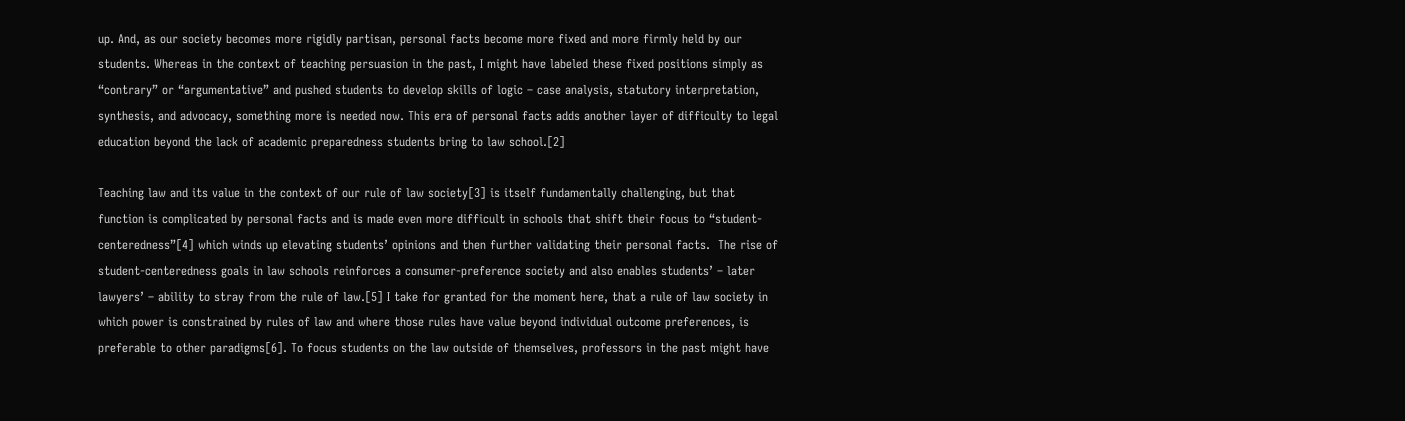up. And, as our society becomes more rigidly partisan, personal facts become more fixed and more firmly held by our students. Whereas in the context of teaching persuasion in the past, I might have labeled these fixed positions simply as “contrary” or “argumentative” and pushed students to develop skills of logic – case analysis, statutory interpretation, synthesis, and advocacy, something more is needed now. This era of personal facts adds another layer of difficulty to legal education beyond the lack of academic preparedness students bring to law school.[2]

Teaching law and its value in the context of our rule of law society[3] is itself fundamentally challenging, but that function is complicated by personal facts and is made even more difficult in schools that shift their focus to “student-centeredness”[4] which winds up elevating students’ opinions and then further validating their personal facts.  The rise of student-centeredness goals in law schools reinforces a consumer-preference society and also enables students’ – later lawyers’ – ability to stray from the rule of law.[5] I take for granted for the moment here, that a rule of law society in which power is constrained by rules of law and where those rules have value beyond individual outcome preferences, is preferable to other paradigms[6]. To focus students on the law outside of themselves, professors in the past might have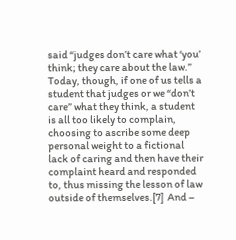said “judges don’t care what ‘you’ think; they care about the law.” Today, though, if one of us tells a student that judges or we “don’t care” what they think, a student is all too likely to complain, choosing to ascribe some deep personal weight to a fictional lack of caring and then have their complaint heard and responded to, thus missing the lesson of law outside of themselves.[7]  And –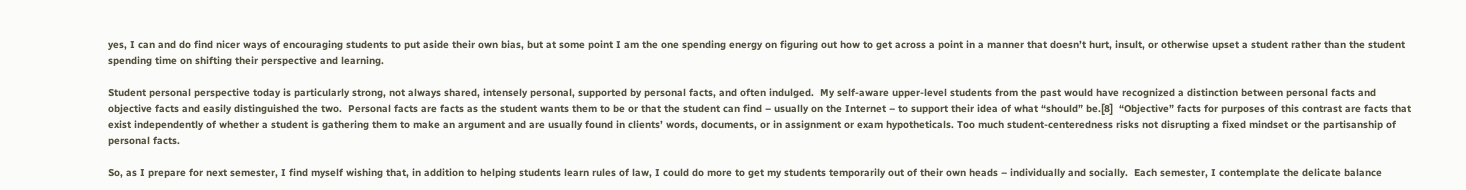yes, I can and do find nicer ways of encouraging students to put aside their own bias, but at some point I am the one spending energy on figuring out how to get across a point in a manner that doesn’t hurt, insult, or otherwise upset a student rather than the student spending time on shifting their perspective and learning.

Student personal perspective today is particularly strong, not always shared, intensely personal, supported by personal facts, and often indulged.  My self-aware upper-level students from the past would have recognized a distinction between personal facts and objective facts and easily distinguished the two.  Personal facts are facts as the student wants them to be or that the student can find – usually on the Internet – to support their idea of what “should” be.[8]  “Objective” facts for purposes of this contrast are facts that exist independently of whether a student is gathering them to make an argument and are usually found in clients’ words, documents, or in assignment or exam hypotheticals. Too much student-centeredness risks not disrupting a fixed mindset or the partisanship of personal facts.

So, as I prepare for next semester, I find myself wishing that, in addition to helping students learn rules of law, I could do more to get my students temporarily out of their own heads – individually and socially.  Each semester, I contemplate the delicate balance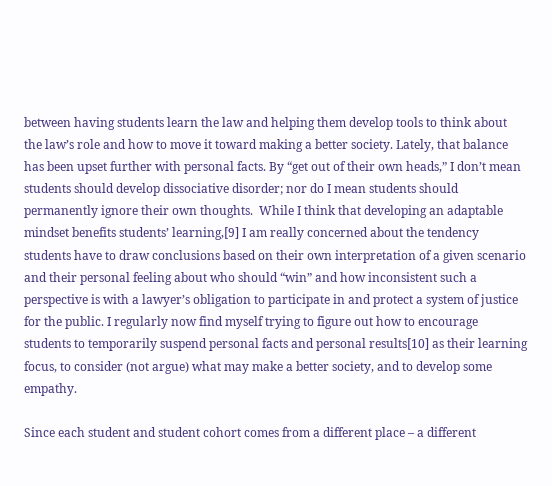between having students learn the law and helping them develop tools to think about the law’s role and how to move it toward making a better society. Lately, that balance has been upset further with personal facts. By “get out of their own heads,” I don’t mean students should develop dissociative disorder; nor do I mean students should permanently ignore their own thoughts.  While I think that developing an adaptable mindset benefits students’ learning,[9] I am really concerned about the tendency students have to draw conclusions based on their own interpretation of a given scenario and their personal feeling about who should “win” and how inconsistent such a perspective is with a lawyer’s obligation to participate in and protect a system of justice for the public. I regularly now find myself trying to figure out how to encourage students to temporarily suspend personal facts and personal results[10] as their learning focus, to consider (not argue) what may make a better society, and to develop some empathy.

Since each student and student cohort comes from a different place – a different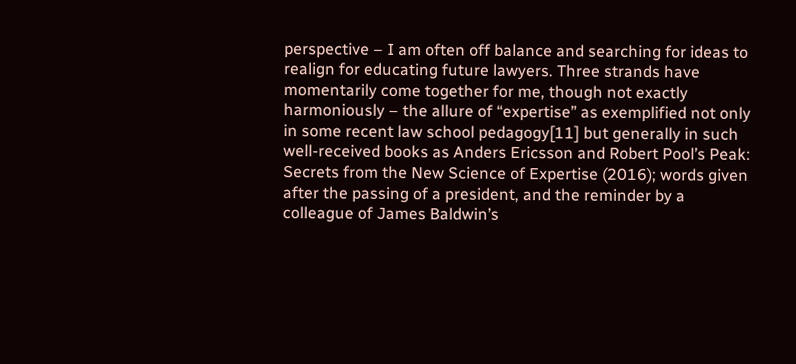perspective – I am often off balance and searching for ideas to realign for educating future lawyers. Three strands have momentarily come together for me, though not exactly harmoniously – the allure of “expertise” as exemplified not only in some recent law school pedagogy[11] but generally in such well-received books as Anders Ericsson and Robert Pool’s Peak:  Secrets from the New Science of Expertise (2016); words given after the passing of a president, and the reminder by a colleague of James Baldwin’s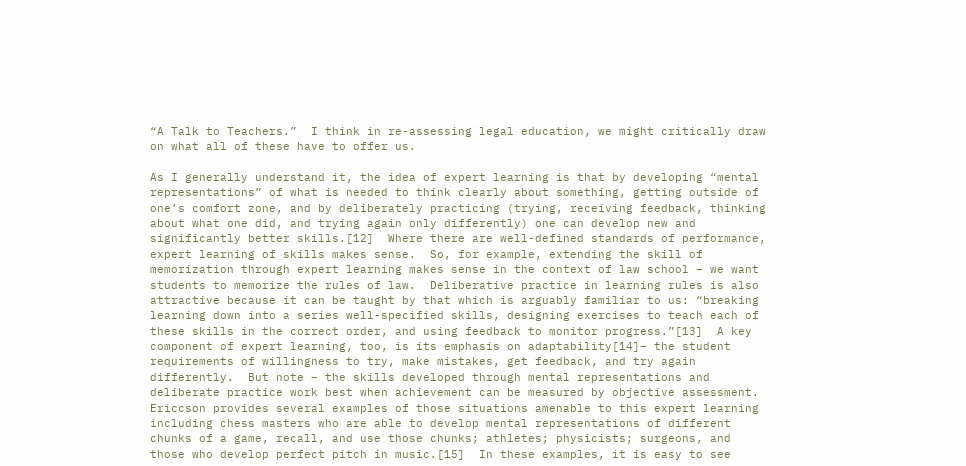“A Talk to Teachers.”  I think in re-assessing legal education, we might critically draw on what all of these have to offer us.

As I generally understand it, the idea of expert learning is that by developing “mental representations” of what is needed to think clearly about something, getting outside of one’s comfort zone, and by deliberately practicing (trying, receiving feedback, thinking about what one did, and trying again only differently) one can develop new and significantly better skills.[12]  Where there are well-defined standards of performance, expert learning of skills makes sense.  So, for example, extending the skill of memorization through expert learning makes sense in the context of law school – we want students to memorize the rules of law.  Deliberative practice in learning rules is also attractive because it can be taught by that which is arguably familiar to us: “breaking learning down into a series well-specified skills, designing exercises to teach each of these skills in the correct order, and using feedback to monitor progress.”[13]  A key component of expert learning, too, is its emphasis on adaptability[14]– the student requirements of willingness to try, make mistakes, get feedback, and try again differently.  But note – the skills developed through mental representations and deliberate practice work best when achievement can be measured by objective assessment.  Ericcson provides several examples of those situations amenable to this expert learning including chess masters who are able to develop mental representations of different chunks of a game, recall, and use those chunks; athletes; physicists; surgeons, and those who develop perfect pitch in music.[15]  In these examples, it is easy to see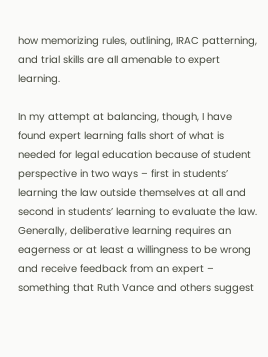how memorizing rules, outlining, IRAC patterning, and trial skills are all amenable to expert learning.

In my attempt at balancing, though, I have found expert learning falls short of what is needed for legal education because of student perspective in two ways – first in students’ learning the law outside themselves at all and second in students’ learning to evaluate the law. Generally, deliberative learning requires an eagerness or at least a willingness to be wrong and receive feedback from an expert – something that Ruth Vance and others suggest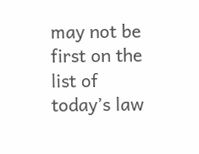may not be first on the list of today’s law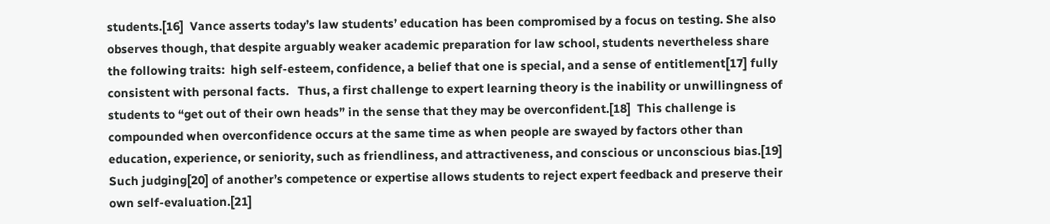students.[16]  Vance asserts today’s law students’ education has been compromised by a focus on testing. She also observes though, that despite arguably weaker academic preparation for law school, students nevertheless share the following traits:  high self-esteem, confidence, a belief that one is special, and a sense of entitlement[17] fully consistent with personal facts.   Thus, a first challenge to expert learning theory is the inability or unwillingness of students to “get out of their own heads” in the sense that they may be overconfident.[18]  This challenge is compounded when overconfidence occurs at the same time as when people are swayed by factors other than education, experience, or seniority, such as friendliness, and attractiveness, and conscious or unconscious bias.[19]  Such judging[20] of another’s competence or expertise allows students to reject expert feedback and preserve their own self-evaluation.[21]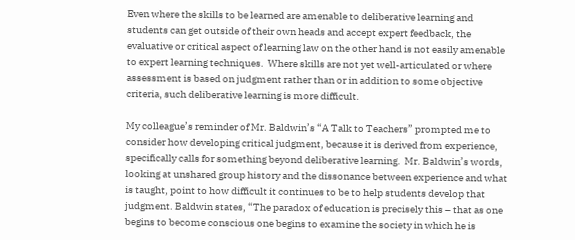Even where the skills to be learned are amenable to deliberative learning and students can get outside of their own heads and accept expert feedback, the evaluative or critical aspect of learning law on the other hand is not easily amenable to expert learning techniques.  Where skills are not yet well-articulated or where assessment is based on judgment rather than or in addition to some objective criteria, such deliberative learning is more difficult.

My colleague’s reminder of Mr. Baldwin’s “A Talk to Teachers” prompted me to consider how developing critical judgment, because it is derived from experience, specifically calls for something beyond deliberative learning.  Mr. Baldwin’s words, looking at unshared group history and the dissonance between experience and what is taught, point to how difficult it continues to be to help students develop that judgment. Baldwin states, “The paradox of education is precisely this – that as one begins to become conscious one begins to examine the society in which he is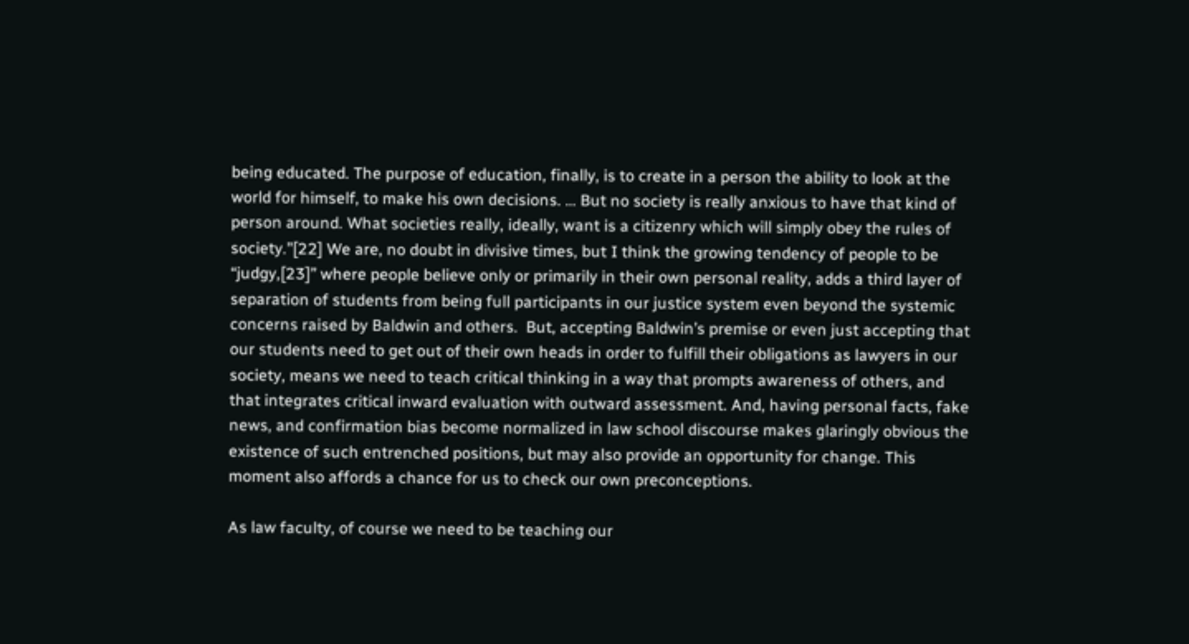being educated. The purpose of education, finally, is to create in a person the ability to look at the world for himself, to make his own decisions. … But no society is really anxious to have that kind of person around. What societies really, ideally, want is a citizenry which will simply obey the rules of society.”[22] We are, no doubt in divisive times, but I think the growing tendency of people to be “judgy,[23]” where people believe only or primarily in their own personal reality, adds a third layer of separation of students from being full participants in our justice system even beyond the systemic concerns raised by Baldwin and others.  But, accepting Baldwin’s premise or even just accepting that our students need to get out of their own heads in order to fulfill their obligations as lawyers in our society, means we need to teach critical thinking in a way that prompts awareness of others, and that integrates critical inward evaluation with outward assessment. And, having personal facts, fake news, and confirmation bias become normalized in law school discourse makes glaringly obvious the existence of such entrenched positions, but may also provide an opportunity for change. This moment also affords a chance for us to check our own preconceptions.

As law faculty, of course we need to be teaching our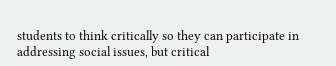students to think critically so they can participate in addressing social issues, but critical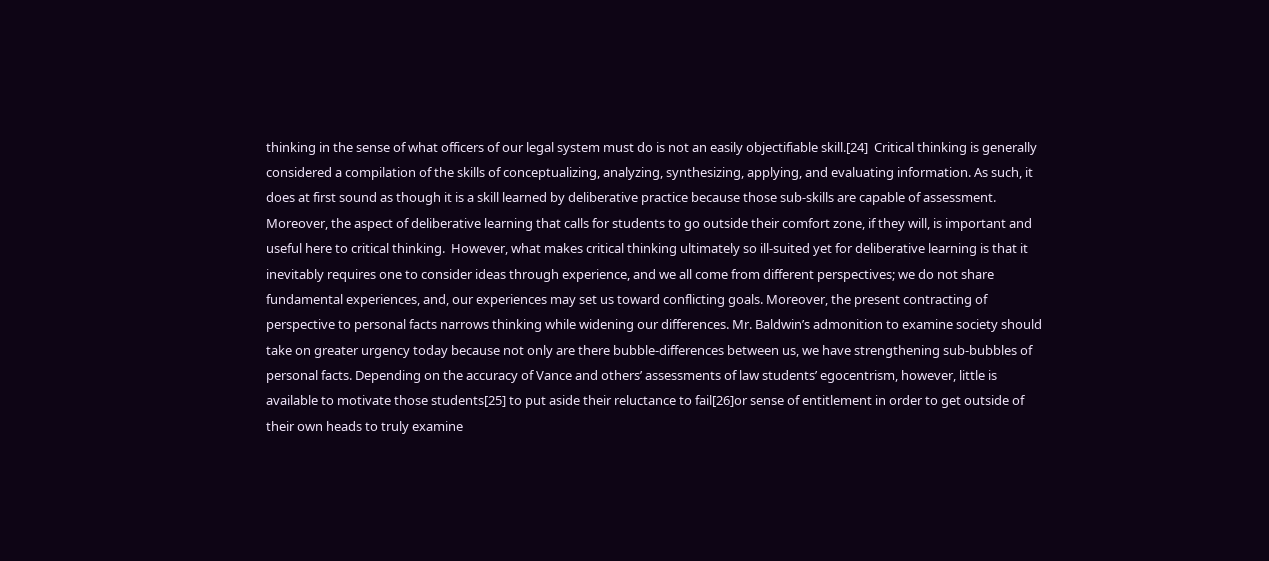thinking in the sense of what officers of our legal system must do is not an easily objectifiable skill.[24]  Critical thinking is generally considered a compilation of the skills of conceptualizing, analyzing, synthesizing, applying, and evaluating information. As such, it does at first sound as though it is a skill learned by deliberative practice because those sub-skills are capable of assessment. Moreover, the aspect of deliberative learning that calls for students to go outside their comfort zone, if they will, is important and useful here to critical thinking.  However, what makes critical thinking ultimately so ill-suited yet for deliberative learning is that it inevitably requires one to consider ideas through experience, and we all come from different perspectives; we do not share fundamental experiences, and, our experiences may set us toward conflicting goals. Moreover, the present contracting of perspective to personal facts narrows thinking while widening our differences. Mr. Baldwin’s admonition to examine society should take on greater urgency today because not only are there bubble-differences between us, we have strengthening sub-bubbles of personal facts. Depending on the accuracy of Vance and others’ assessments of law students’ egocentrism, however, little is available to motivate those students[25] to put aside their reluctance to fail[26]or sense of entitlement in order to get outside of their own heads to truly examine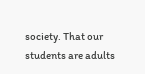society. That our students are adults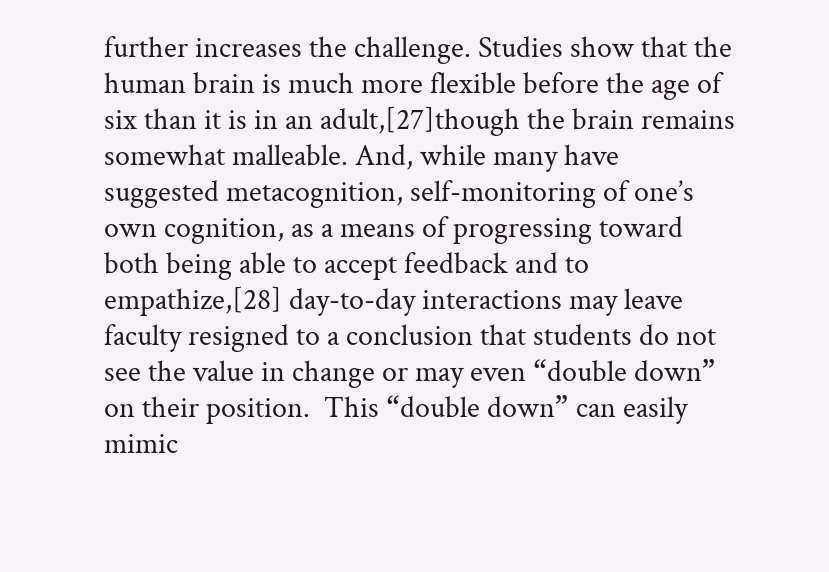further increases the challenge. Studies show that the human brain is much more flexible before the age of six than it is in an adult,[27]though the brain remains somewhat malleable. And, while many have suggested metacognition, self-monitoring of one’s own cognition, as a means of progressing toward both being able to accept feedback and to empathize,[28] day-to-day interactions may leave faculty resigned to a conclusion that students do not see the value in change or may even “double down” on their position.  This “double down” can easily mimic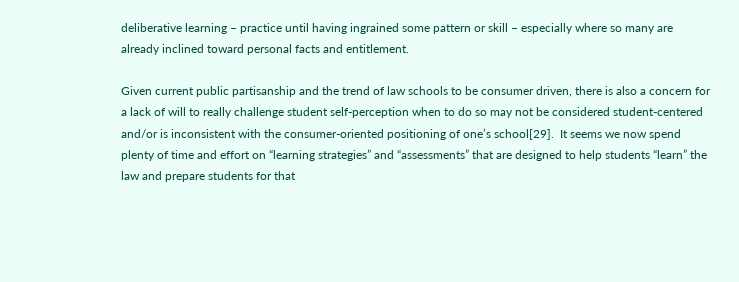deliberative learning – practice until having ingrained some pattern or skill – especially where so many are already inclined toward personal facts and entitlement.

Given current public partisanship and the trend of law schools to be consumer driven, there is also a concern for a lack of will to really challenge student self-perception when to do so may not be considered student-centered and/or is inconsistent with the consumer-oriented positioning of one’s school[29].  It seems we now spend plenty of time and effort on “learning strategies” and “assessments” that are designed to help students “learn” the law and prepare students for that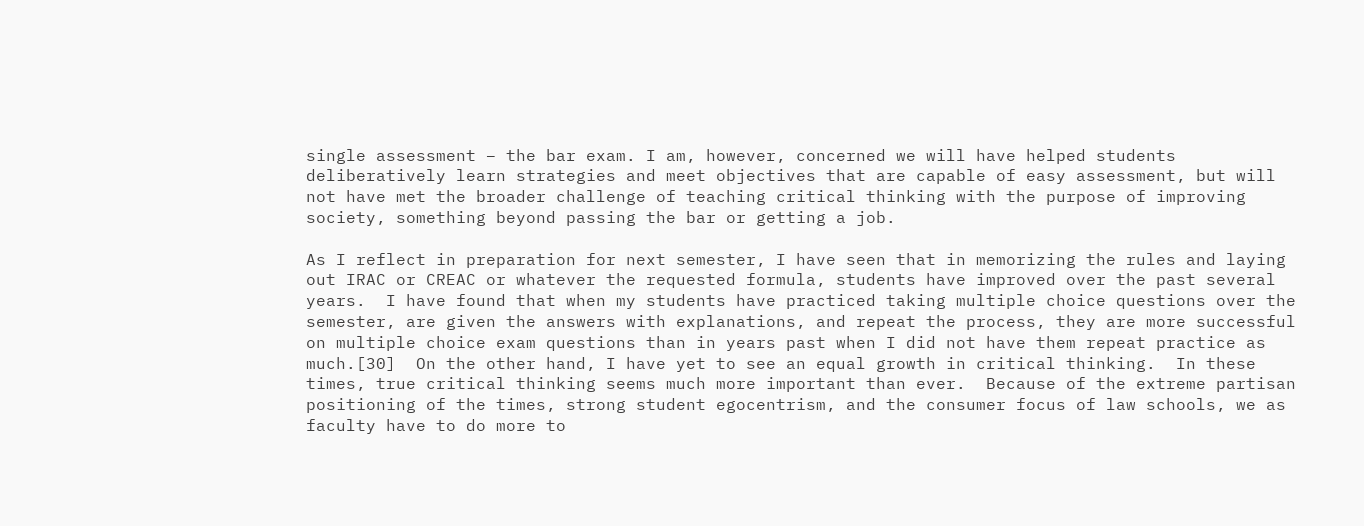single assessment – the bar exam. I am, however, concerned we will have helped students deliberatively learn strategies and meet objectives that are capable of easy assessment, but will not have met the broader challenge of teaching critical thinking with the purpose of improving society, something beyond passing the bar or getting a job.

As I reflect in preparation for next semester, I have seen that in memorizing the rules and laying out IRAC or CREAC or whatever the requested formula, students have improved over the past several years.  I have found that when my students have practiced taking multiple choice questions over the semester, are given the answers with explanations, and repeat the process, they are more successful on multiple choice exam questions than in years past when I did not have them repeat practice as much.[30]  On the other hand, I have yet to see an equal growth in critical thinking.  In these times, true critical thinking seems much more important than ever.  Because of the extreme partisan positioning of the times, strong student egocentrism, and the consumer focus of law schools, we as faculty have to do more to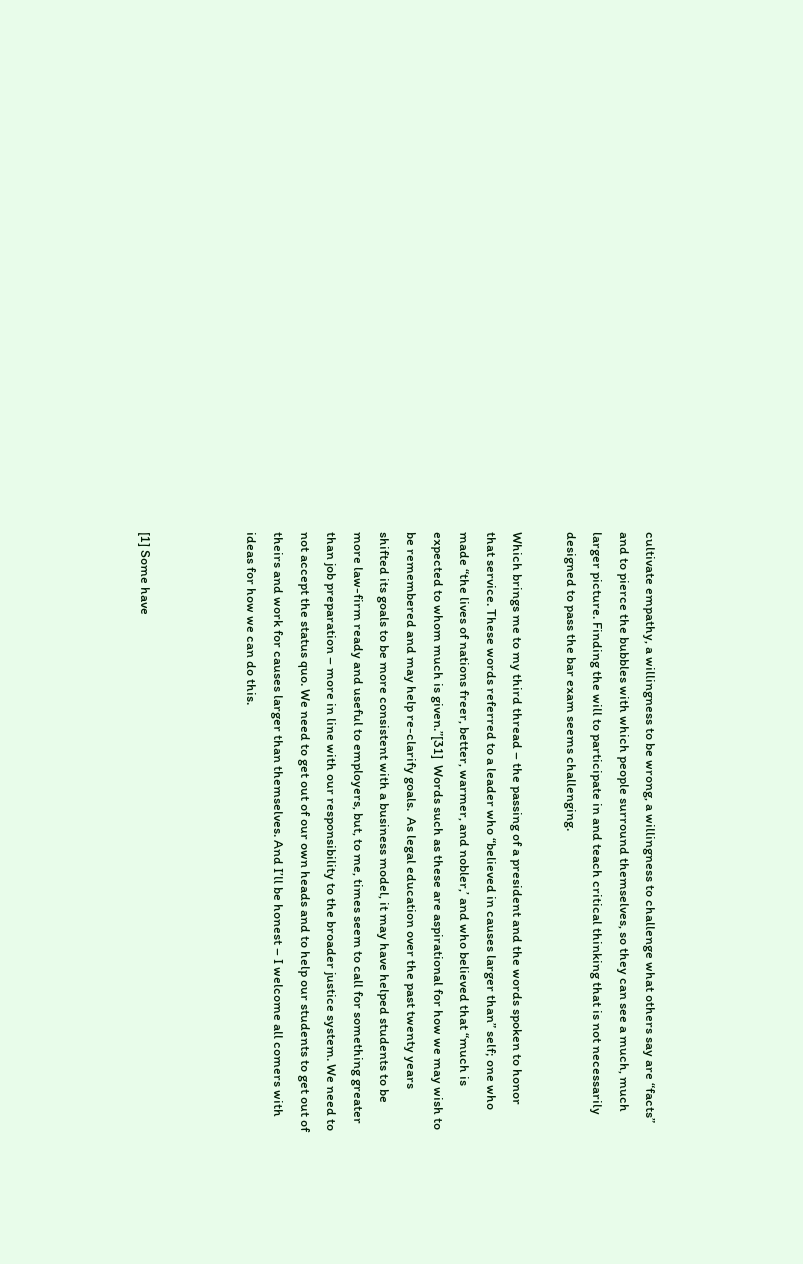cultivate empathy, a willingness to be wrong, a willingness to challenge what others say are “facts” and to pierce the bubbles with which people surround themselves, so they can see a much, much larger picture. Finding the will to participate in and teach critical thinking that is not necessarily designed to pass the bar exam seems challenging.

Which brings me to my third thread – the passing of a president and the words spoken to honor that service. These words referred to a leader who “believed in causes larger than” self; one who made “the lives of nations freer, better, warmer, and nobler,’ and who believed that “much is expected to whom much is given.”[31]  Words such as these are aspirational for how we may wish to be remembered and may help re-clarify goals.  As legal education over the past twenty years shifted its goals to be more consistent with a business model, it may have helped students to be more law-firm ready and useful to employers, but, to me, times seem to call for something greater than job preparation – more in line with our responsibility to the broader justice system. We need to not accept the status quo. We need to get out of our own heads and to help our students to get out of theirs and work for causes larger than themselves. And I’ll be honest – I welcome all comers with ideas for how we can do this.



[1] Some have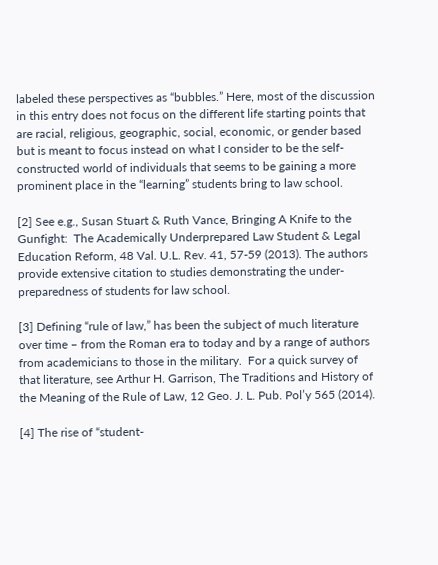labeled these perspectives as “bubbles.” Here, most of the discussion in this entry does not focus on the different life starting points that are racial, religious, geographic, social, economic, or gender based but is meant to focus instead on what I consider to be the self-constructed world of individuals that seems to be gaining a more prominent place in the “learning” students bring to law school.

[2] See e.g., Susan Stuart & Ruth Vance, Bringing A Knife to the Gunfight:  The Academically Underprepared Law Student & Legal Education Reform, 48 Val. U.L. Rev. 41, 57-59 (2013). The authors provide extensive citation to studies demonstrating the under-preparedness of students for law school.

[3] Defining “rule of law,” has been the subject of much literature over time – from the Roman era to today and by a range of authors from academicians to those in the military.  For a quick survey of that literature, see Arthur H. Garrison, The Traditions and History of the Meaning of the Rule of Law, 12 Geo. J. L. Pub. Pol’y 565 (2014).

[4] The rise of “student-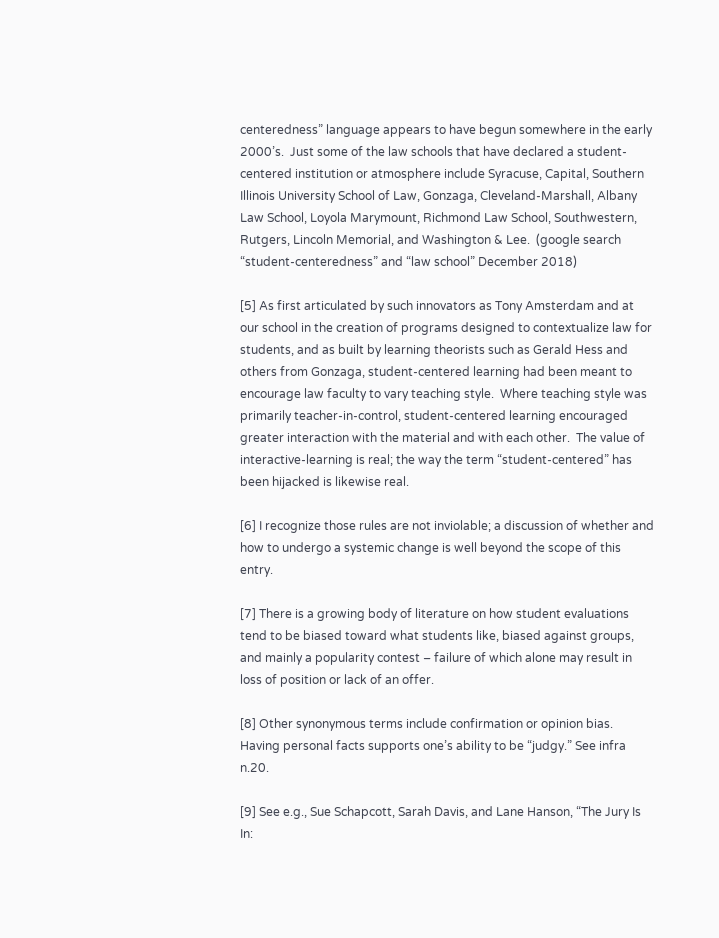centeredness” language appears to have begun somewhere in the early 2000’s.  Just some of the law schools that have declared a student-centered institution or atmosphere include Syracuse, Capital, Southern Illinois University School of Law, Gonzaga, Cleveland-Marshall, Albany Law School, Loyola Marymount, Richmond Law School, Southwestern, Rutgers, Lincoln Memorial, and Washington & Lee.  (google search “student-centeredness” and “law school” December 2018)

[5] As first articulated by such innovators as Tony Amsterdam and at our school in the creation of programs designed to contextualize law for students, and as built by learning theorists such as Gerald Hess and others from Gonzaga, student-centered learning had been meant to encourage law faculty to vary teaching style.  Where teaching style was primarily teacher-in-control, student-centered learning encouraged greater interaction with the material and with each other.  The value of interactive-learning is real; the way the term “student-centered” has been hijacked is likewise real.

[6] I recognize those rules are not inviolable; a discussion of whether and how to undergo a systemic change is well beyond the scope of this entry.

[7] There is a growing body of literature on how student evaluations tend to be biased toward what students like, biased against groups, and mainly a popularity contest – failure of which alone may result in loss of position or lack of an offer.

[8] Other synonymous terms include confirmation or opinion bias.  Having personal facts supports one’s ability to be “judgy.” See infra n.20.

[9] See e.g., Sue Schapcott, Sarah Davis, and Lane Hanson, “The Jury Is In: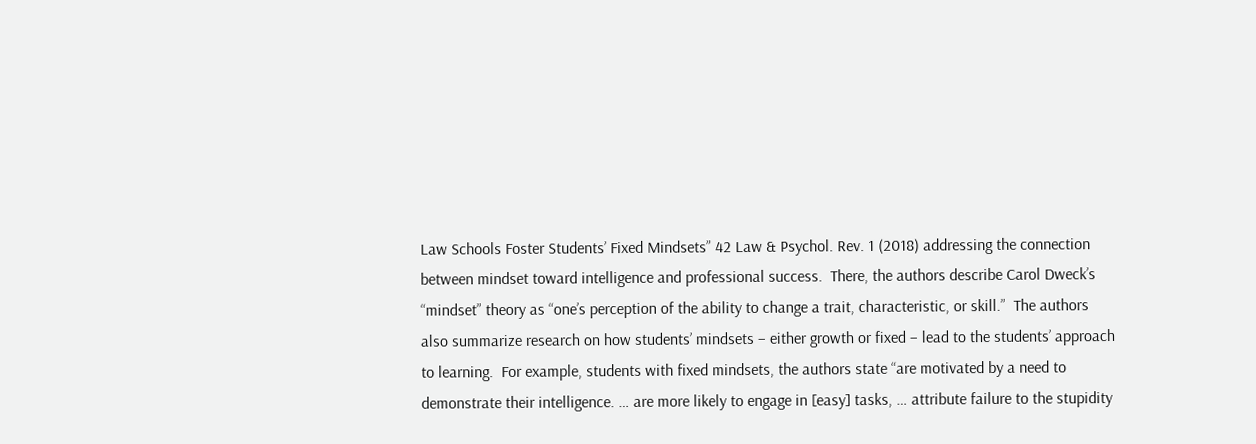Law Schools Foster Students’ Fixed Mindsets” 42 Law & Psychol. Rev. 1 (2018) addressing the connection between mindset toward intelligence and professional success.  There, the authors describe Carol Dweck’s “mindset” theory as “one’s perception of the ability to change a trait, characteristic, or skill.”  The authors also summarize research on how students’ mindsets – either growth or fixed – lead to the students’ approach to learning.  For example, students with fixed mindsets, the authors state “are motivated by a need to demonstrate their intelligence. … are more likely to engage in [easy] tasks, … attribute failure to the stupidity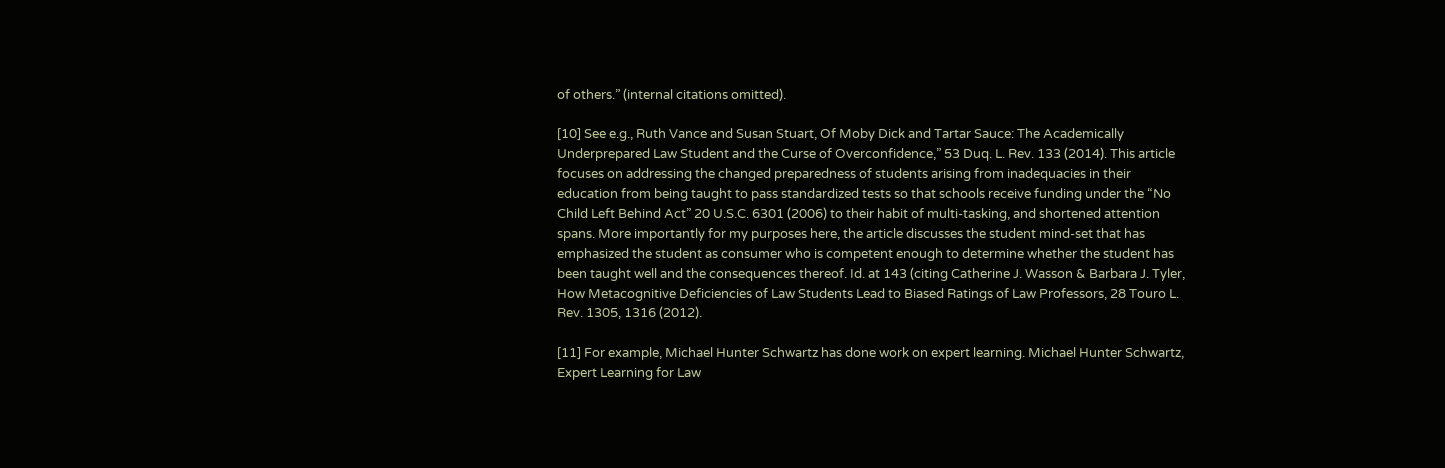of others.” (internal citations omitted).

[10] See e.g., Ruth Vance and Susan Stuart, Of Moby Dick and Tartar Sauce: The Academically Underprepared Law Student and the Curse of Overconfidence,” 53 Duq. L. Rev. 133 (2014). This article focuses on addressing the changed preparedness of students arising from inadequacies in their education from being taught to pass standardized tests so that schools receive funding under the “No Child Left Behind Act” 20 U.S.C. 6301 (2006) to their habit of multi-tasking, and shortened attention spans. More importantly for my purposes here, the article discusses the student mind-set that has emphasized the student as consumer who is competent enough to determine whether the student has been taught well and the consequences thereof. Id. at 143 (citing Catherine J. Wasson & Barbara J. Tyler, How Metacognitive Deficiencies of Law Students Lead to Biased Ratings of Law Professors, 28 Touro L. Rev. 1305, 1316 (2012).

[11] For example, Michael Hunter Schwartz has done work on expert learning. Michael Hunter Schwartz, Expert Learning for Law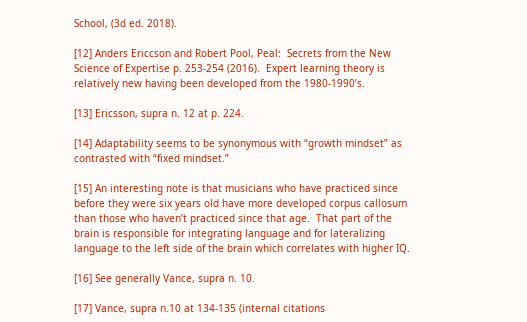School, (3d ed. 2018).

[12] Anders Ericcson and Robert Pool, Peal:  Secrets from the New Science of Expertise p. 253-254 (2016).  Expert learning theory is relatively new having been developed from the 1980-1990’s.

[13] Ericsson, supra n. 12 at p. 224.

[14] Adaptability seems to be synonymous with “growth mindset” as contrasted with “fixed mindset.”

[15] An interesting note is that musicians who have practiced since before they were six years old have more developed corpus callosum than those who haven’t practiced since that age.  That part of the brain is responsible for integrating language and for lateralizing language to the left side of the brain which correlates with higher IQ.

[16] See generally Vance, supra n. 10.

[17] Vance, supra n.10 at 134-135 (internal citations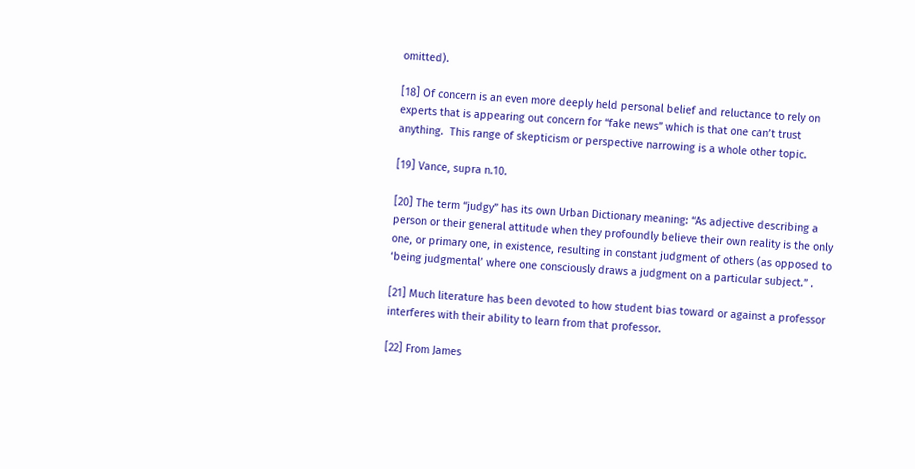omitted).

[18] Of concern is an even more deeply held personal belief and reluctance to rely on experts that is appearing out concern for “fake news” which is that one can’t trust anything.  This range of skepticism or perspective narrowing is a whole other topic.

[19] Vance, supra n.10.

[20] The term “judgy” has its own Urban Dictionary meaning: “As adjective describing a person or their general attitude when they profoundly believe their own reality is the only one, or primary one, in existence, resulting in constant judgment of others (as opposed to ‘being judgmental’ where one consciously draws a judgment on a particular subject.” .

[21] Much literature has been devoted to how student bias toward or against a professor interferes with their ability to learn from that professor.

[22] From James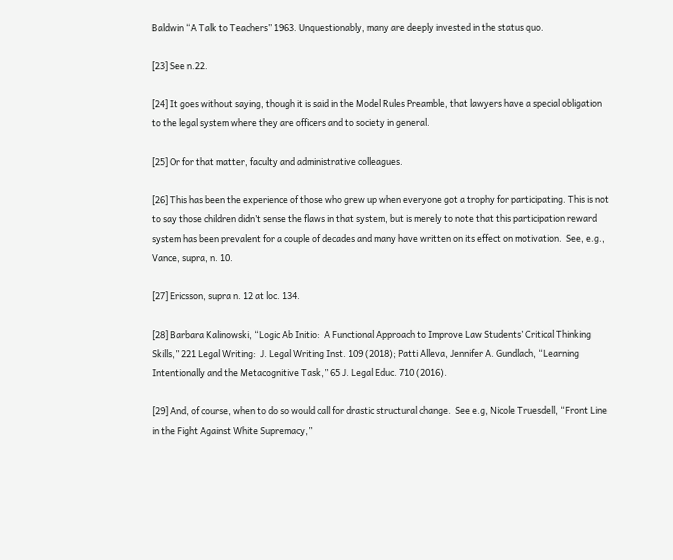Baldwin “A Talk to Teachers” 1963. Unquestionably, many are deeply invested in the status quo.

[23] See n.22.

[24] It goes without saying, though it is said in the Model Rules Preamble, that lawyers have a special obligation to the legal system where they are officers and to society in general.

[25] Or for that matter, faculty and administrative colleagues.

[26] This has been the experience of those who grew up when everyone got a trophy for participating. This is not to say those children didn’t sense the flaws in that system, but is merely to note that this participation reward system has been prevalent for a couple of decades and many have written on its effect on motivation.  See, e.g., Vance, supra, n. 10.

[27] Ericsson, supra n. 12 at loc. 134.

[28] Barbara Kalinowski, “Logic Ab Initio:  A Functional Approach to Improve Law Students’ Critical Thinking Skills,” 221 Legal Writing:  J. Legal Writing Inst. 109 (2018); Patti Alleva, Jennifer A. Gundlach, “Learning Intentionally and the Metacognitive Task,” 65 J. Legal Educ. 710 (2016).

[29] And, of course, when to do so would call for drastic structural change.  See e.g, Nicole Truesdell, “Front Line in the Fight Against White Supremacy,”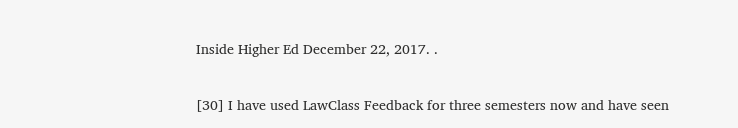Inside Higher Ed December 22, 2017. .

[30] I have used LawClass Feedback for three semesters now and have seen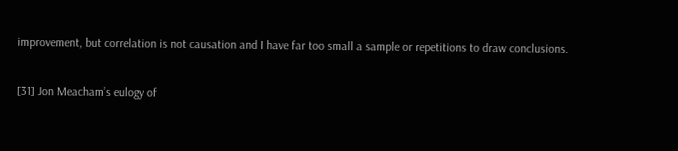improvement, but correlation is not causation and I have far too small a sample or repetitions to draw conclusions.

[31] Jon Meacham’s eulogy of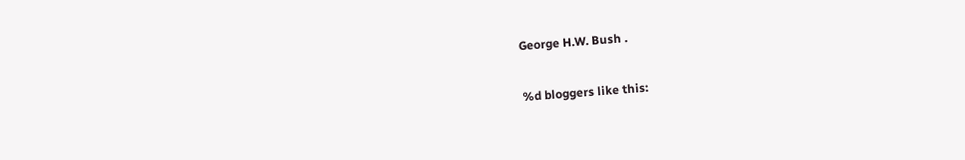George H.W. Bush .

%d bloggers like this: